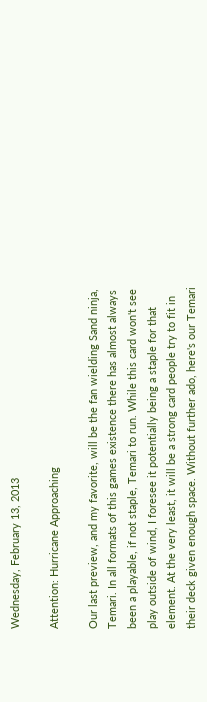Wednesday, February 13, 2013

Attention: Hurricane Approaching

Our last preview, and my favorite, will be the fan wielding Sand ninja, Temari. In all formats of this games existence there has almost always been a playable, if not staple, Temari to run. While this card won't see play outside of wind, I foresee it potentially being a staple for that element. At the very least, it will be a strong card people try to fit in their deck given enough space. Without further ado, here's our Temari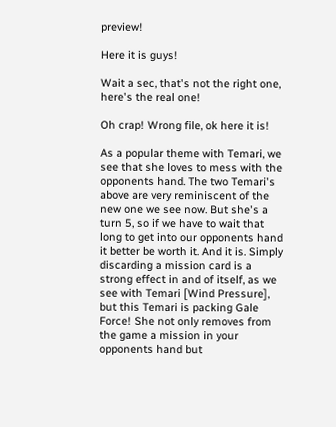preview!

Here it is guys!

Wait a sec, that's not the right one, here's the real one!

Oh crap! Wrong file, ok here it is!

As a popular theme with Temari, we see that she loves to mess with the opponents hand. The two Temari's above are very reminiscent of the new one we see now. But she's a turn 5, so if we have to wait that long to get into our opponents hand it better be worth it. And it is. Simply discarding a mission card is a strong effect in and of itself, as we see with Temari [Wind Pressure], but this Temari is packing Gale Force! She not only removes from the game a mission in your opponents hand but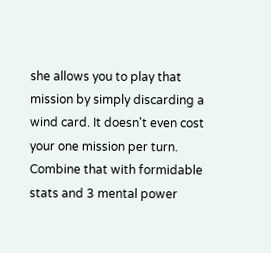she allows you to play that mission by simply discarding a wind card. It doesn't even cost your one mission per turn. Combine that with formidable stats and 3 mental power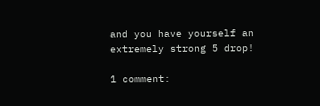and you have yourself an extremely strong 5 drop!

1 comment: